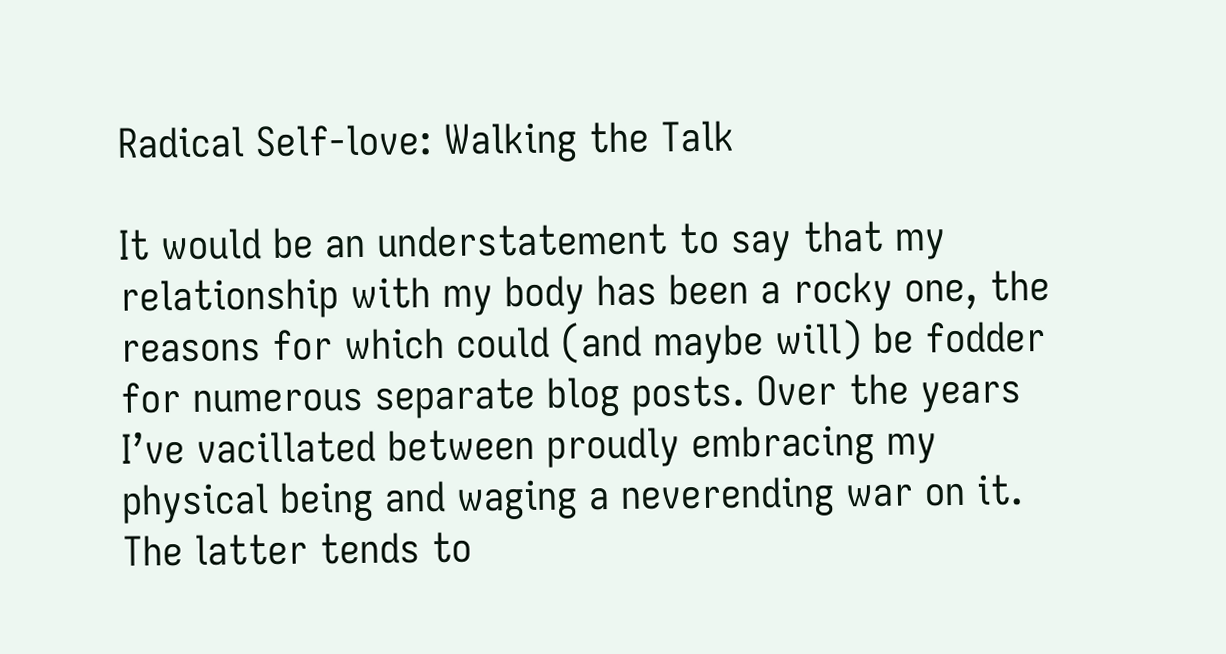Radical Self-love: Walking the Talk

It would be an understatement to say that my relationship with my body has been a rocky one, the reasons for which could (and maybe will) be fodder for numerous separate blog posts. Over the years I’ve vacillated between proudly embracing my physical being and waging a neverending war on it. The latter tends to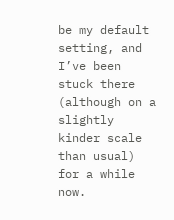be my default setting, and I’ve been stuck there (although on a slightly kinder scale than usual) for a while now.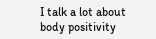I talk a lot about body positivity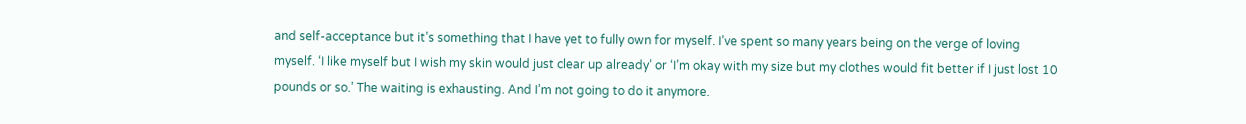and self-acceptance but it’s something that I have yet to fully own for myself. I’ve spent so many years being on the verge of loving myself. ‘I like myself but I wish my skin would just clear up already’ or ‘I’m okay with my size but my clothes would fit better if I just lost 10 pounds or so.’ The waiting is exhausting. And I’m not going to do it anymore.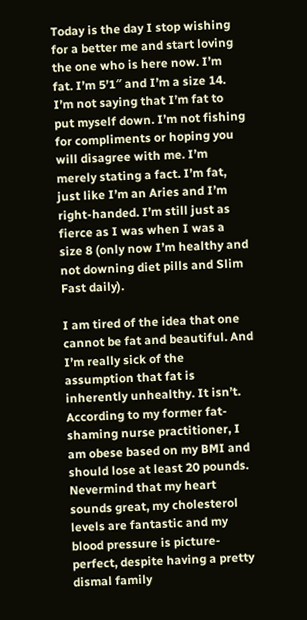Today is the day I stop wishing for a better me and start loving the one who is here now. I’m fat. I’m 5’1″ and I’m a size 14. I’m not saying that I’m fat to put myself down. I’m not fishing for compliments or hoping you will disagree with me. I’m merely stating a fact. I’m fat, just like I’m an Aries and I’m right-handed. I’m still just as fierce as I was when I was a size 8 (only now I’m healthy and not downing diet pills and Slim Fast daily).

I am tired of the idea that one cannot be fat and beautiful. And I’m really sick of the assumption that fat is inherently unhealthy. It isn’t. According to my former fat-shaming nurse practitioner, I am obese based on my BMI and should lose at least 20 pounds. Nevermind that my heart sounds great, my cholesterol levels are fantastic and my blood pressure is picture-perfect, despite having a pretty dismal family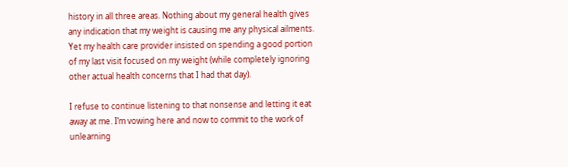history in all three areas. Nothing about my general health gives any indication that my weight is causing me any physical ailments. Yet my health care provider insisted on spending a good portion of my last visit focused on my weight (while completely ignoring other actual health concerns that I had that day).

I refuse to continue listening to that nonsense and letting it eat away at me. I’m vowing here and now to commit to the work of unlearning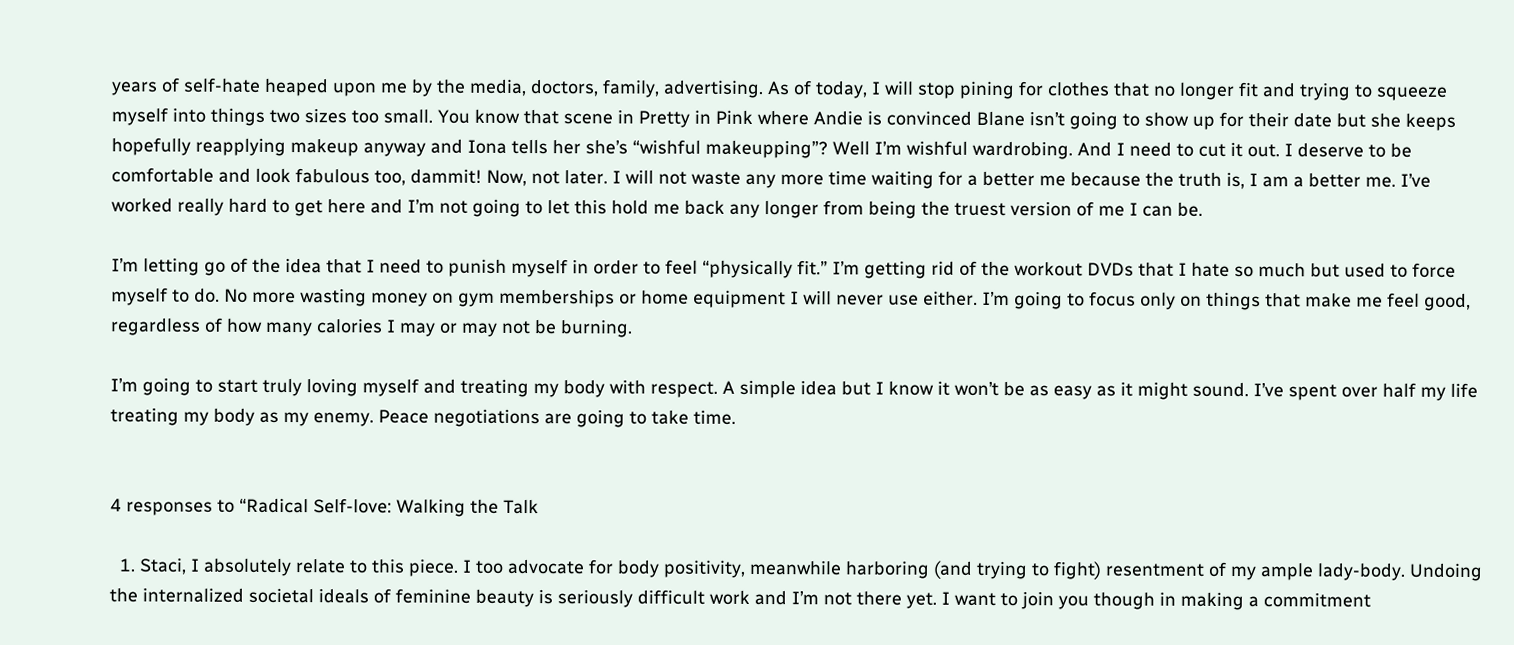years of self-hate heaped upon me by the media, doctors, family, advertising. As of today, I will stop pining for clothes that no longer fit and trying to squeeze myself into things two sizes too small. You know that scene in Pretty in Pink where Andie is convinced Blane isn’t going to show up for their date but she keeps hopefully reapplying makeup anyway and Iona tells her she’s “wishful makeupping”? Well I’m wishful wardrobing. And I need to cut it out. I deserve to be comfortable and look fabulous too, dammit! Now, not later. I will not waste any more time waiting for a better me because the truth is, I am a better me. I’ve worked really hard to get here and I’m not going to let this hold me back any longer from being the truest version of me I can be.

I’m letting go of the idea that I need to punish myself in order to feel “physically fit.” I’m getting rid of the workout DVDs that I hate so much but used to force myself to do. No more wasting money on gym memberships or home equipment I will never use either. I’m going to focus only on things that make me feel good, regardless of how many calories I may or may not be burning.

I’m going to start truly loving myself and treating my body with respect. A simple idea but I know it won’t be as easy as it might sound. I’ve spent over half my life treating my body as my enemy. Peace negotiations are going to take time.


4 responses to “Radical Self-love: Walking the Talk

  1. Staci, I absolutely relate to this piece. I too advocate for body positivity, meanwhile harboring (and trying to fight) resentment of my ample lady-body. Undoing the internalized societal ideals of feminine beauty is seriously difficult work and I’m not there yet. I want to join you though in making a commitment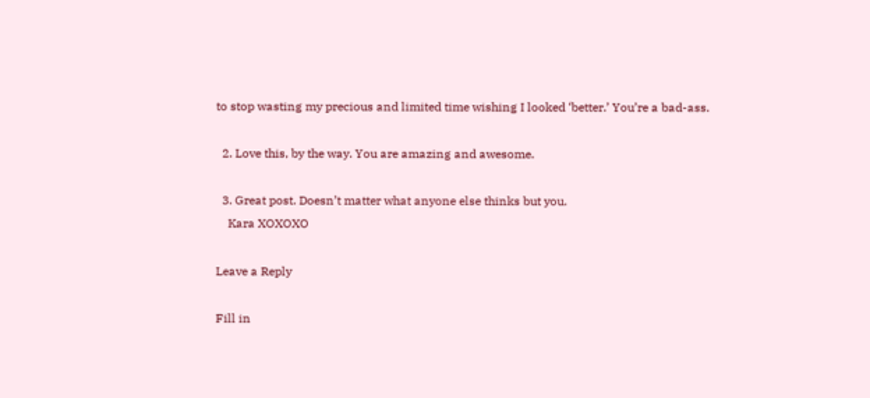to stop wasting my precious and limited time wishing I looked ‘better.’ You’re a bad-ass.

  2. Love this, by the way. You are amazing and awesome.

  3. Great post. Doesn’t matter what anyone else thinks but you.
    Kara XOXOXO

Leave a Reply

Fill in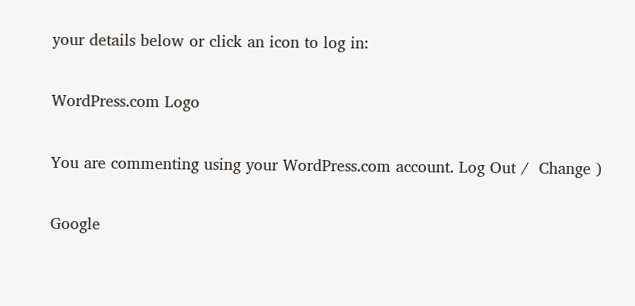your details below or click an icon to log in:

WordPress.com Logo

You are commenting using your WordPress.com account. Log Out /  Change )

Google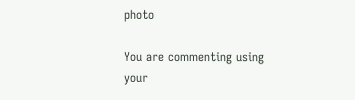photo

You are commenting using your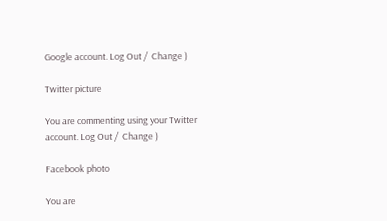Google account. Log Out /  Change )

Twitter picture

You are commenting using your Twitter account. Log Out /  Change )

Facebook photo

You are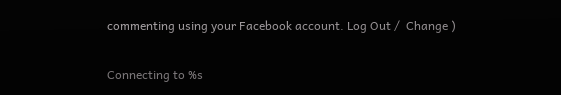commenting using your Facebook account. Log Out /  Change )

Connecting to %s